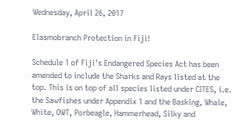Wednesday, April 26, 2017

Elasmobranch Protection in Fiji!

Schedule 1 of Fiji's Endangered Species Act has been amended to include the Sharks and Rays listed at the top. This is on top of all species listed under CITES, i.e. the Sawfishes under Appendix 1 and the Basking, Whale, White, OWT, Porbeagle, Hammerhead, Silky and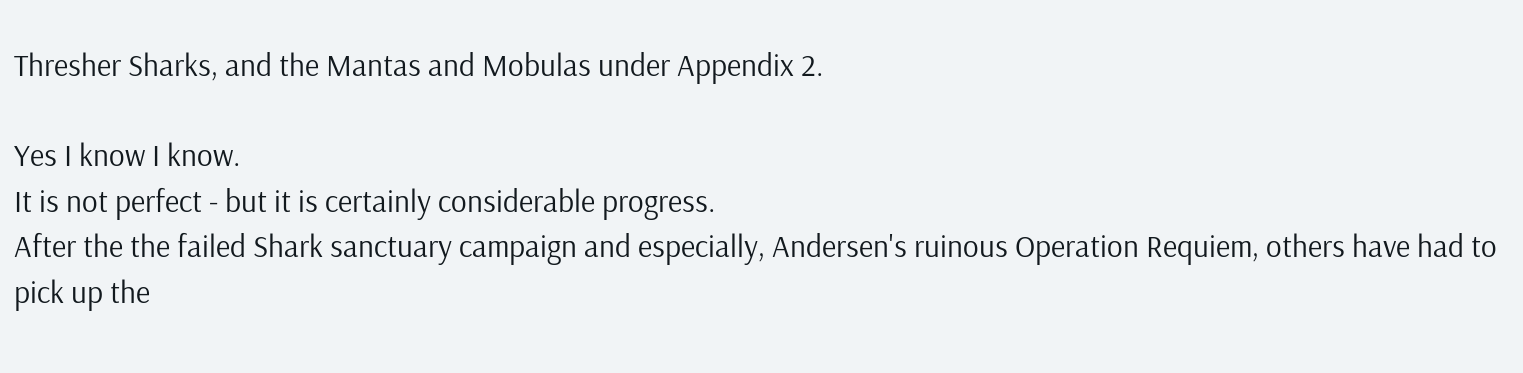Thresher Sharks, and the Mantas and Mobulas under Appendix 2.

Yes I know I know.
It is not perfect - but it is certainly considerable progress.
After the the failed Shark sanctuary campaign and especially, Andersen's ruinous Operation Requiem, others have had to pick up the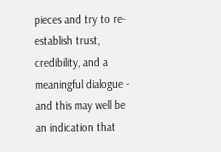pieces and try to re-establish trust, credibility, and a meaningful dialogue - and this may well be an indication that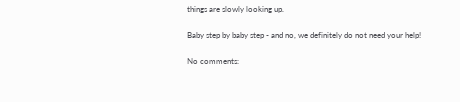things are slowly looking up.

Baby step by baby step - and no, we definitely do not need your help!

No comments: